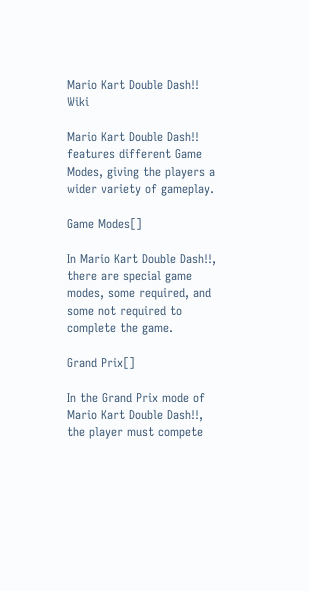Mario Kart Double Dash!! Wiki

Mario Kart Double Dash!! features different Game Modes, giving the players a wider variety of gameplay.

Game Modes[]

In Mario Kart Double Dash!!, there are special game modes, some required, and some not required to complete the game.

Grand Prix[]

In the Grand Prix mode of Mario Kart Double Dash!!, the player must compete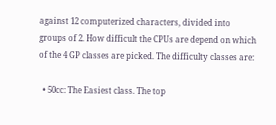against 12 computerized characters, divided into groups of 2. How difficult the CPUs are depend on which of the 4 GP classes are picked. The difficulty classes are:

  • 50cc: The Easiest class. The top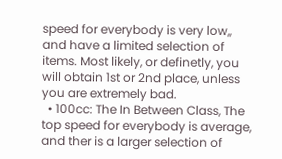speed for everybody is very low,, and have a limited selection of items. Most likely, or definetly, you will obtain 1st or 2nd place, unless you are extremely bad.
  • 100cc: The In Between Class, The top speed for everybody is average, and ther is a larger selection of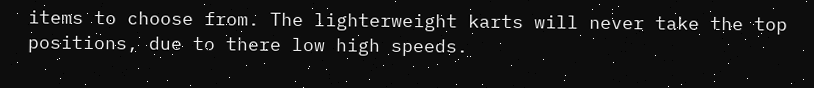items to choose from. The lighterweight karts will never take the top positions, due to there low high speeds.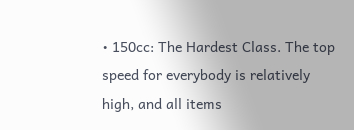• 150cc: The Hardest Class. The top speed for everybody is relatively high, and all items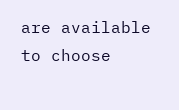are available to choose